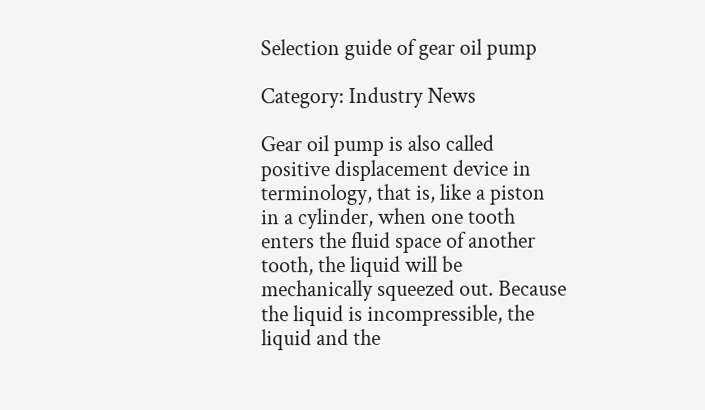Selection guide of gear oil pump

Category: Industry News

Gear oil pump is also called positive displacement device in terminology, that is, like a piston in a cylinder, when one tooth enters the fluid space of another tooth, the liquid will be mechanically squeezed out. Because the liquid is incompressible, the liquid and the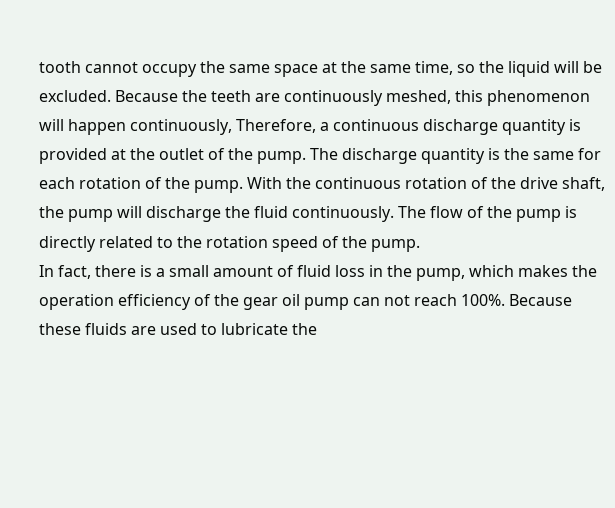tooth cannot occupy the same space at the same time, so the liquid will be excluded. Because the teeth are continuously meshed, this phenomenon will happen continuously, Therefore, a continuous discharge quantity is provided at the outlet of the pump. The discharge quantity is the same for each rotation of the pump. With the continuous rotation of the drive shaft, the pump will discharge the fluid continuously. The flow of the pump is directly related to the rotation speed of the pump.
In fact, there is a small amount of fluid loss in the pump, which makes the operation efficiency of the gear oil pump can not reach 100%. Because these fluids are used to lubricate the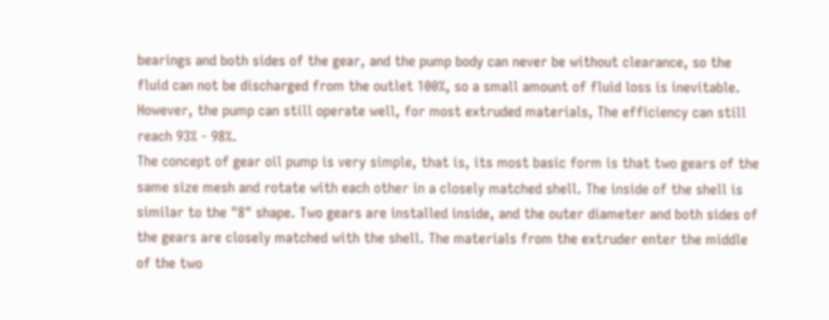bearings and both sides of the gear, and the pump body can never be without clearance, so the fluid can not be discharged from the outlet 100%, so a small amount of fluid loss is inevitable. However, the pump can still operate well, for most extruded materials, The efficiency can still reach 93% - 98%.
The concept of gear oil pump is very simple, that is, its most basic form is that two gears of the same size mesh and rotate with each other in a closely matched shell. The inside of the shell is similar to the "8" shape. Two gears are installed inside, and the outer diameter and both sides of the gears are closely matched with the shell. The materials from the extruder enter the middle of the two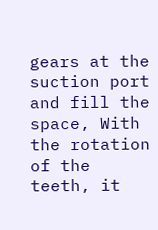gears at the suction port and fill the space, With the rotation of the teeth, it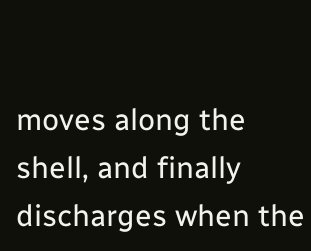moves along the shell, and finally discharges when the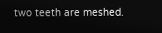two teeth are meshed.